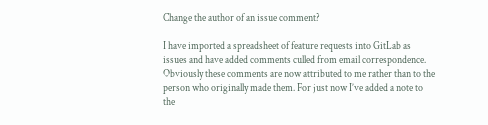Change the author of an issue comment?

I have imported a spreadsheet of feature requests into GitLab as issues and have added comments culled from email correspondence. Obviously these comments are now attributed to me rather than to the person who originally made them. For just now I’ve added a note to the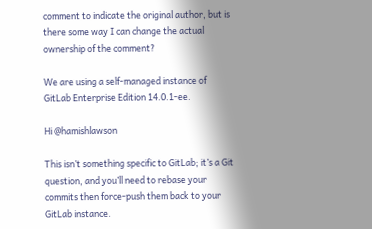comment to indicate the original author, but is there some way I can change the actual ownership of the comment?

We are using a self-managed instance of GitLab Enterprise Edition 14.0.1-ee.

Hi @hamishlawson

This isn’t something specific to GitLab; it’s a Git question, and you’ll need to rebase your commits then force-push them back to your GitLab instance.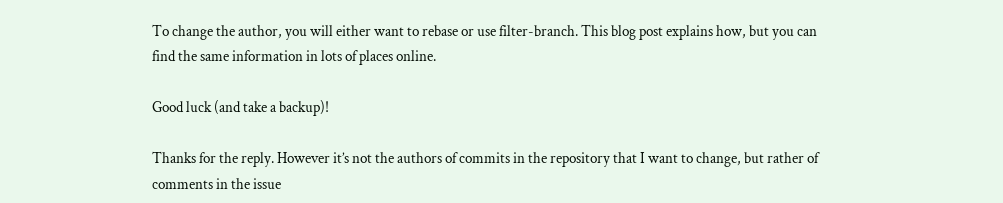To change the author, you will either want to rebase or use filter-branch. This blog post explains how, but you can find the same information in lots of places online.

Good luck (and take a backup)!

Thanks for the reply. However it’s not the authors of commits in the repository that I want to change, but rather of comments in the issue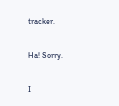tracker.

Ha! Sorry.

I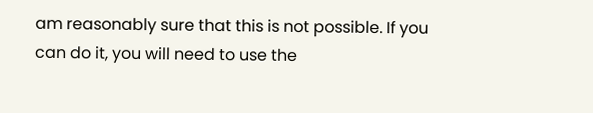am reasonably sure that this is not possible. If you can do it, you will need to use the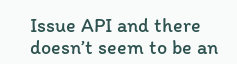Issue API and there doesn’t seem to be an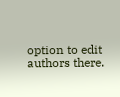option to edit authors there.